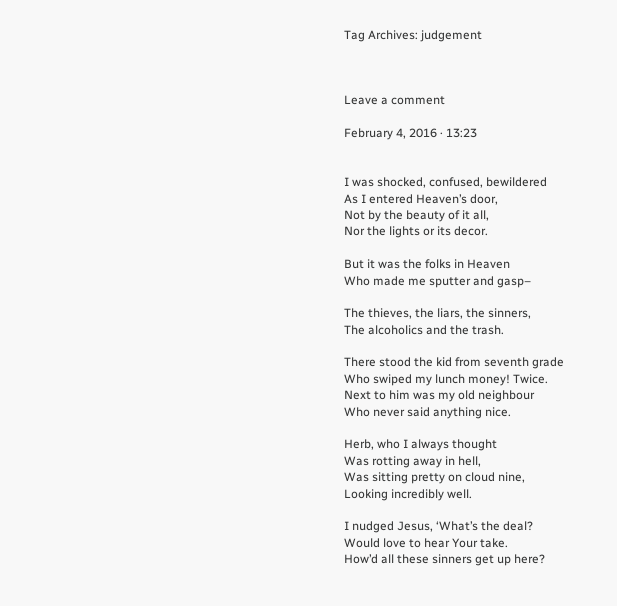Tag Archives: judgement



Leave a comment

February 4, 2016 · 13:23


I was shocked, confused, bewildered
As I entered Heaven’s door,
Not by the beauty of it all,
Nor the lights or its decor.

But it was the folks in Heaven
Who made me sputter and gasp–

The thieves, the liars, the sinners,
The alcoholics and the trash.

There stood the kid from seventh grade
Who swiped my lunch money! Twice.
Next to him was my old neighbour
Who never said anything nice.

Herb, who I always thought
Was rotting away in hell,
Was sitting pretty on cloud nine,
Looking incredibly well.

I nudged Jesus, ‘What’s the deal?
Would love to hear Your take.
How’d all these sinners get up here?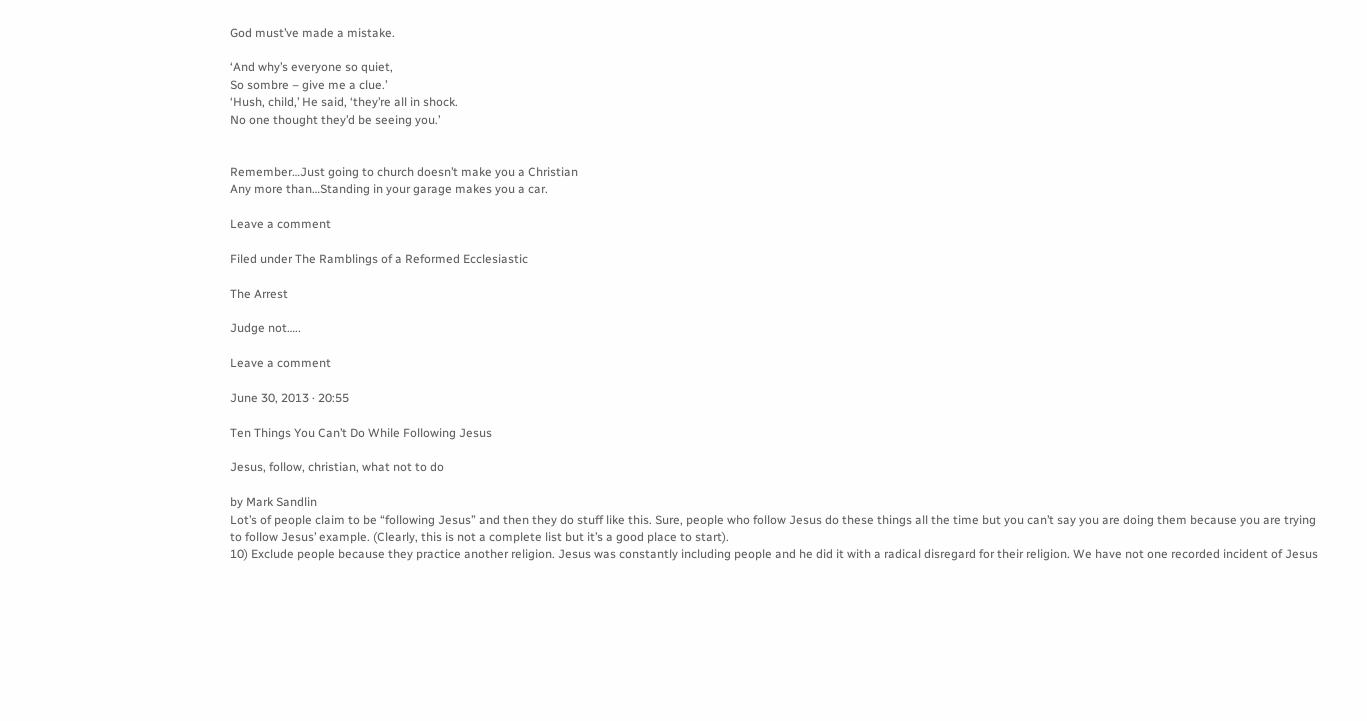God must’ve made a mistake.

‘And why’s everyone so quiet,
So sombre – give me a clue.’
‘Hush, child,’ He said, ‘they’re all in shock.
No one thought they’d be seeing you.’


Remember…Just going to church doesn’t make you a Christian
Any more than…Standing in your garage makes you a car.

Leave a comment

Filed under The Ramblings of a Reformed Ecclesiastic

The Arrest

Judge not…..

Leave a comment

June 30, 2013 · 20:55

Ten Things You Can’t Do While Following Jesus

Jesus, follow, christian, what not to do

by Mark Sandlin
Lot’s of people claim to be “following Jesus” and then they do stuff like this. Sure, people who follow Jesus do these things all the time but you can’t say you are doing them because you are trying to follow Jesus’ example. (Clearly, this is not a complete list but it’s a good place to start).
10) Exclude people because they practice another religion. Jesus was constantly including people and he did it with a radical disregard for their religion. We have not one recorded incident of Jesus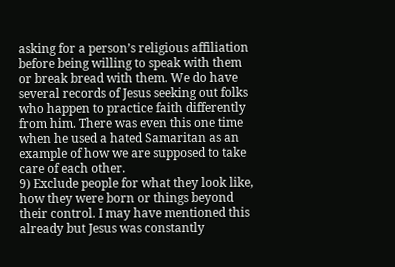asking for a person’s religious affiliation before being willing to speak with them or break bread with them. We do have several records of Jesus seeking out folks who happen to practice faith differently from him. There was even this one time when he used a hated Samaritan as an example of how we are supposed to take care of each other.
9) Exclude people for what they look like, how they were born or things beyond their control. I may have mentioned this already but Jesus was constantly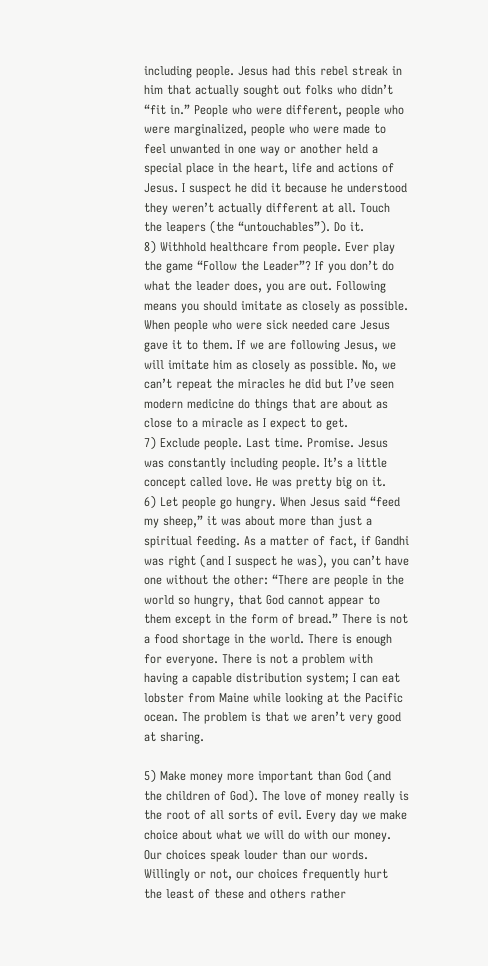including people. Jesus had this rebel streak in him that actually sought out folks who didn’t “fit in.” People who were different, people who were marginalized, people who were made to feel unwanted in one way or another held a special place in the heart, life and actions of Jesus. I suspect he did it because he understood they weren’t actually different at all. Touch the leapers (the “untouchables”). Do it.
8) Withhold healthcare from people. Ever play the game “Follow the Leader”? If you don’t do what the leader does, you are out. Following means you should imitate as closely as possible. When people who were sick needed care Jesus gave it to them. If we are following Jesus, we will imitate him as closely as possible. No, we can’t repeat the miracles he did but I’ve seen modern medicine do things that are about as close to a miracle as I expect to get.
7) Exclude people. Last time. Promise. Jesus was constantly including people. It’s a little concept called love. He was pretty big on it.
6) Let people go hungry. When Jesus said “feed my sheep,” it was about more than just a spiritual feeding. As a matter of fact, if Gandhi was right (and I suspect he was), you can’t have one without the other: “There are people in the world so hungry, that God cannot appear to them except in the form of bread.” There is not a food shortage in the world. There is enough for everyone. There is not a problem with having a capable distribution system; I can eat lobster from Maine while looking at the Pacific ocean. The problem is that we aren’t very good at sharing.

5) Make money more important than God (and the children of God). The love of money really is the root of all sorts of evil. Every day we make choice about what we will do with our money. Our choices speak louder than our words. Willingly or not, our choices frequently hurt the least of these and others rather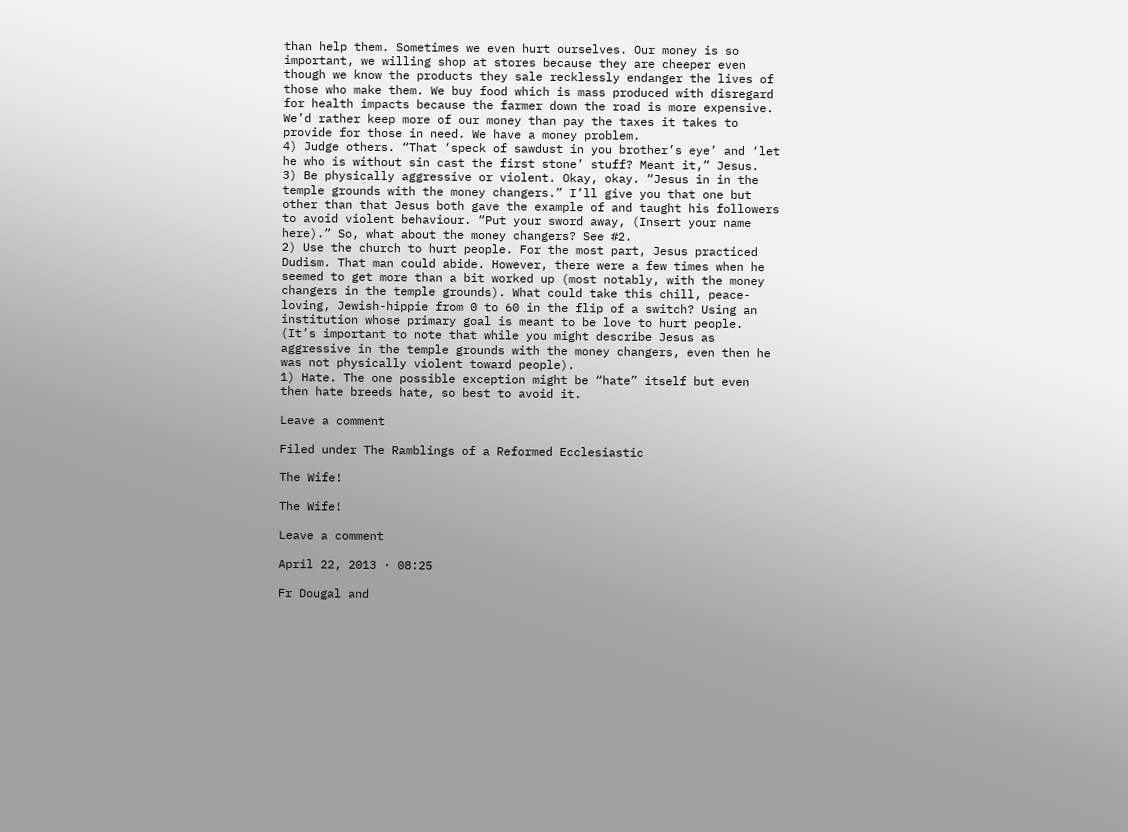than help them. Sometimes we even hurt ourselves. Our money is so important, we willing shop at stores because they are cheeper even though we know the products they sale recklessly endanger the lives of those who make them. We buy food which is mass produced with disregard for health impacts because the farmer down the road is more expensive. We’d rather keep more of our money than pay the taxes it takes to provide for those in need. We have a money problem.
4) Judge others. “That ‘speck of sawdust in you brother’s eye’ and ‘let he who is without sin cast the first stone’ stuff? Meant it,” Jesus.
3) Be physically aggressive or violent. Okay, okay. “Jesus in in the temple grounds with the money changers.” I’ll give you that one but other than that Jesus both gave the example of and taught his followers to avoid violent behaviour. “Put your sword away, (Insert your name here).” So, what about the money changers? See #2.
2) Use the church to hurt people. For the most part, Jesus practiced Dudism. That man could abide. However, there were a few times when he seemed to get more than a bit worked up (most notably, with the money changers in the temple grounds). What could take this chill, peace-loving, Jewish-hippie from 0 to 60 in the flip of a switch? Using an institution whose primary goal is meant to be love to hurt people. (It’s important to note that while you might describe Jesus as aggressive in the temple grounds with the money changers, even then he was not physically violent toward people).
1) Hate. The one possible exception might be “hate” itself but even then hate breeds hate, so best to avoid it.

Leave a comment

Filed under The Ramblings of a Reformed Ecclesiastic

The Wife!

The Wife!

Leave a comment

April 22, 2013 · 08:25

Fr Dougal and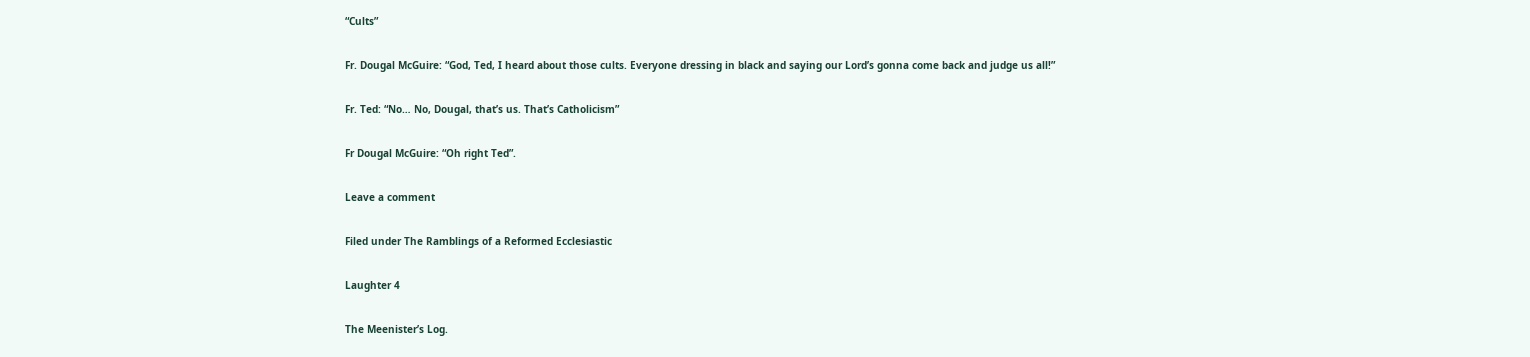“Cults”

Fr. Dougal McGuire: “God, Ted, I heard about those cults. Everyone dressing in black and saying our Lord’s gonna come back and judge us all!”

Fr. Ted: “No… No, Dougal, that’s us. That’s Catholicism”

Fr Dougal McGuire: “Oh right Ted”.

Leave a comment

Filed under The Ramblings of a Reformed Ecclesiastic

Laughter 4

The Meenister’s Log.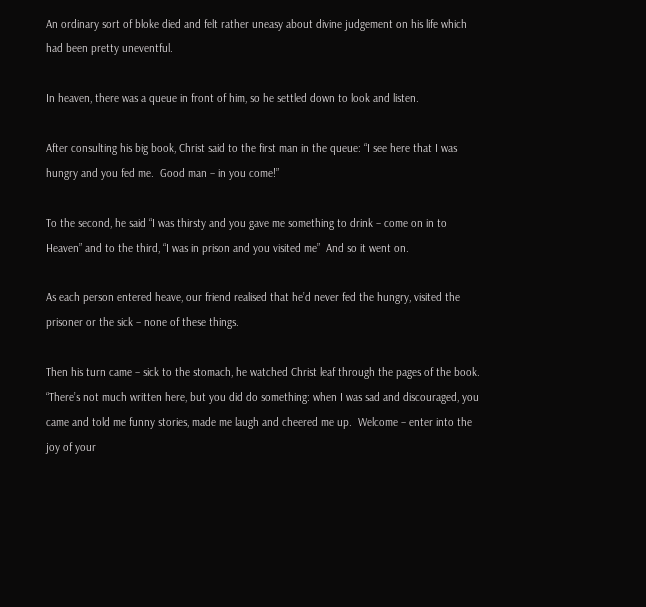An ordinary sort of bloke died and felt rather uneasy about divine judgement on his life which had been pretty uneventful.

In heaven, there was a queue in front of him, so he settled down to look and listen.

After consulting his big book, Christ said to the first man in the queue: “I see here that I was hungry and you fed me.  Good man – in you come!”

To the second, he said “I was thirsty and you gave me something to drink – come on in to Heaven” and to the third, “I was in prison and you visited me”  And so it went on.

As each person entered heave, our friend realised that he’d never fed the hungry, visited the prisoner or the sick – none of these things.

Then his turn came – sick to the stomach, he watched Christ leaf through the pages of the book.  “There’s not much written here, but you did do something: when I was sad and discouraged, you came and told me funny stories, made me laugh and cheered me up.  Welcome – enter into the joy of your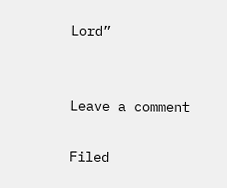Lord”


Leave a comment

Filed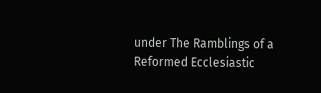under The Ramblings of a Reformed Ecclesiastic